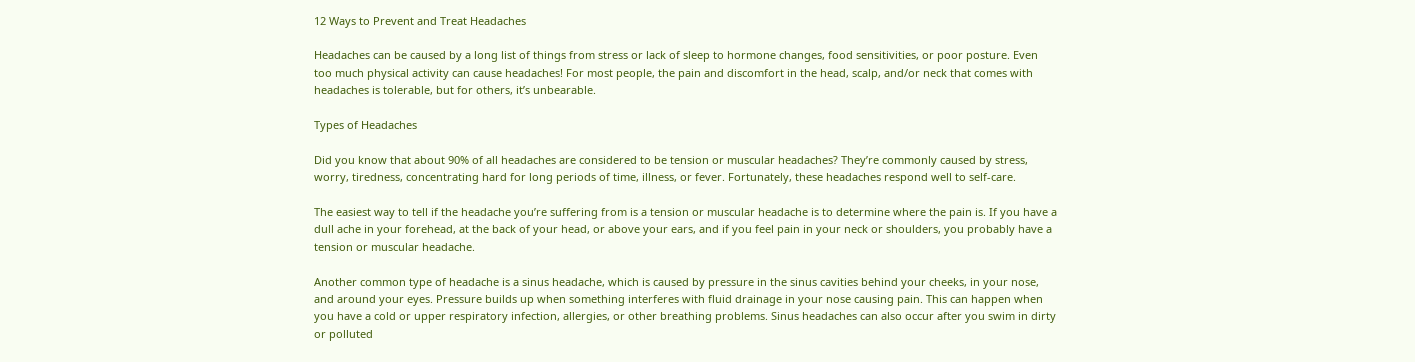12 Ways to Prevent and Treat Headaches

Headaches can be caused by a long list of things from stress or lack of sleep to hormone changes, food sensitivities, or poor posture. Even too much physical activity can cause headaches! For most people, the pain and discomfort in the head, scalp, and/or neck that comes with headaches is tolerable, but for others, it’s unbearable.

Types of Headaches

Did you know that about 90% of all headaches are considered to be tension or muscular headaches? They’re commonly caused by stress, worry, tiredness, concentrating hard for long periods of time, illness, or fever. Fortunately, these headaches respond well to self-care.

The easiest way to tell if the headache you’re suffering from is a tension or muscular headache is to determine where the pain is. If you have a dull ache in your forehead, at the back of your head, or above your ears, and if you feel pain in your neck or shoulders, you probably have a tension or muscular headache.

Another common type of headache is a sinus headache, which is caused by pressure in the sinus cavities behind your cheeks, in your nose, and around your eyes. Pressure builds up when something interferes with fluid drainage in your nose causing pain. This can happen when you have a cold or upper respiratory infection, allergies, or other breathing problems. Sinus headaches can also occur after you swim in dirty or polluted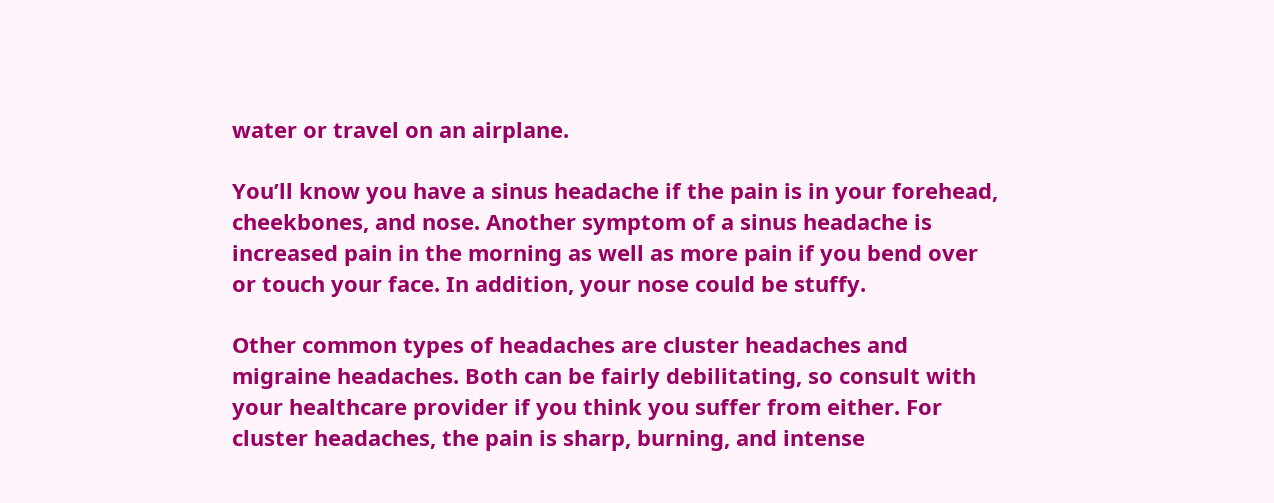water or travel on an airplane.

You’ll know you have a sinus headache if the pain is in your forehead, cheekbones, and nose. Another symptom of a sinus headache is increased pain in the morning as well as more pain if you bend over or touch your face. In addition, your nose could be stuffy.

Other common types of headaches are cluster headaches and migraine headaches. Both can be fairly debilitating, so consult with your healthcare provider if you think you suffer from either. For cluster headaches, the pain is sharp, burning, and intense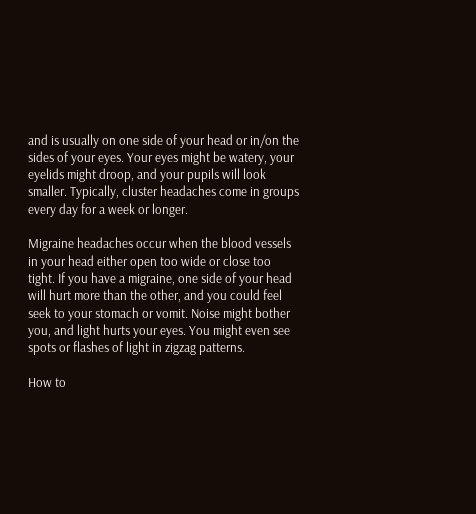and is usually on one side of your head or in/on the sides of your eyes. Your eyes might be watery, your eyelids might droop, and your pupils will look smaller. Typically, cluster headaches come in groups every day for a week or longer.

Migraine headaches occur when the blood vessels in your head either open too wide or close too tight. If you have a migraine, one side of your head will hurt more than the other, and you could feel seek to your stomach or vomit. Noise might bother you, and light hurts your eyes. You might even see spots or flashes of light in zigzag patterns.

How to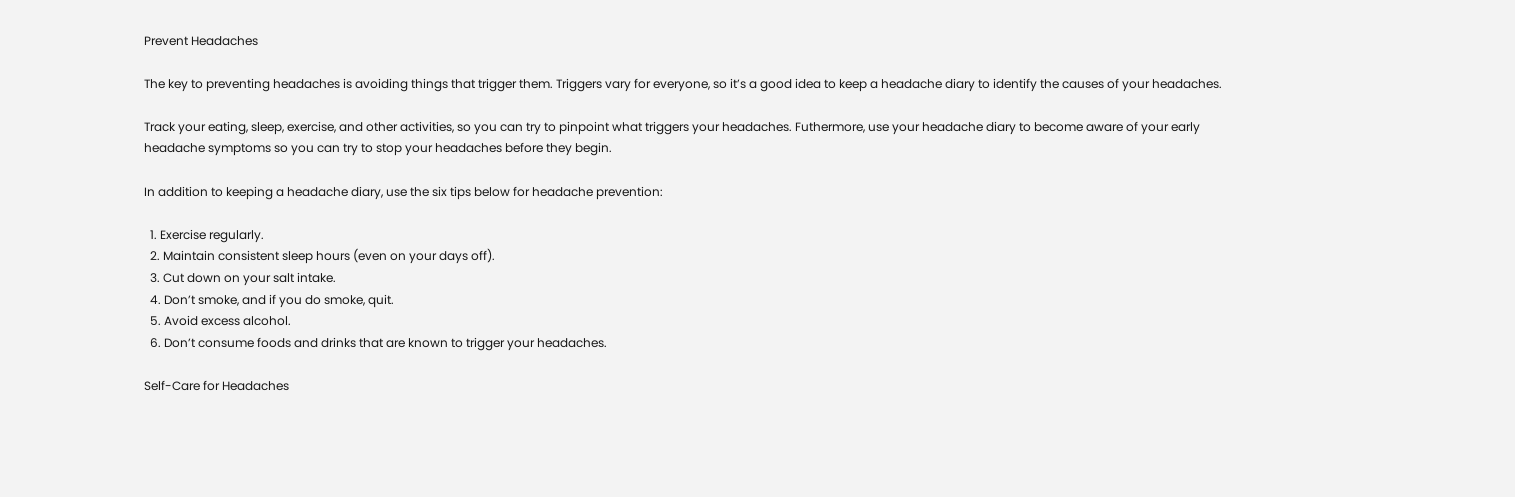Prevent Headaches

The key to preventing headaches is avoiding things that trigger them. Triggers vary for everyone, so it’s a good idea to keep a headache diary to identify the causes of your headaches.

Track your eating, sleep, exercise, and other activities, so you can try to pinpoint what triggers your headaches. Futhermore, use your headache diary to become aware of your early headache symptoms so you can try to stop your headaches before they begin.

In addition to keeping a headache diary, use the six tips below for headache prevention:

  1. Exercise regularly.
  2. Maintain consistent sleep hours (even on your days off).
  3. Cut down on your salt intake.
  4. Don’t smoke, and if you do smoke, quit.
  5. Avoid excess alcohol.
  6. Don’t consume foods and drinks that are known to trigger your headaches.

Self-Care for Headaches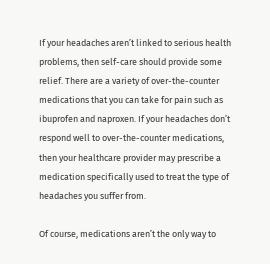If your headaches aren’t linked to serious health problems, then self-care should provide some relief. There are a variety of over-the-counter medications that you can take for pain such as ibuprofen and naproxen. If your headaches don’t respond well to over-the-counter medications, then your healthcare provider may prescribe a medication specifically used to treat the type of headaches you suffer from.

Of course, medications aren’t the only way to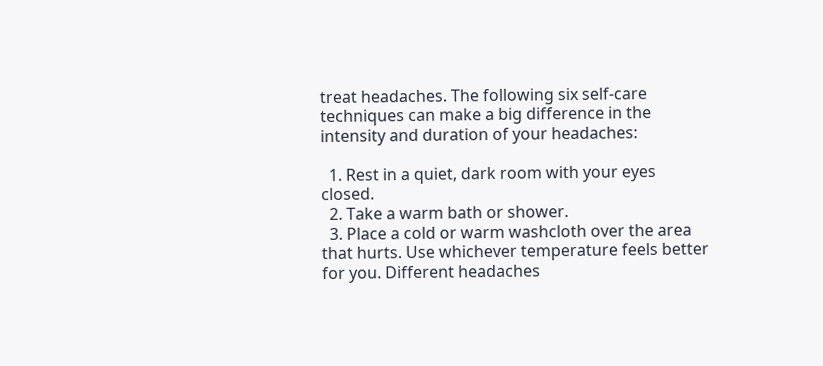treat headaches. The following six self-care techniques can make a big difference in the intensity and duration of your headaches:

  1. Rest in a quiet, dark room with your eyes closed.
  2. Take a warm bath or shower.
  3. Place a cold or warm washcloth over the area that hurts. Use whichever temperature feels better for you. Different headaches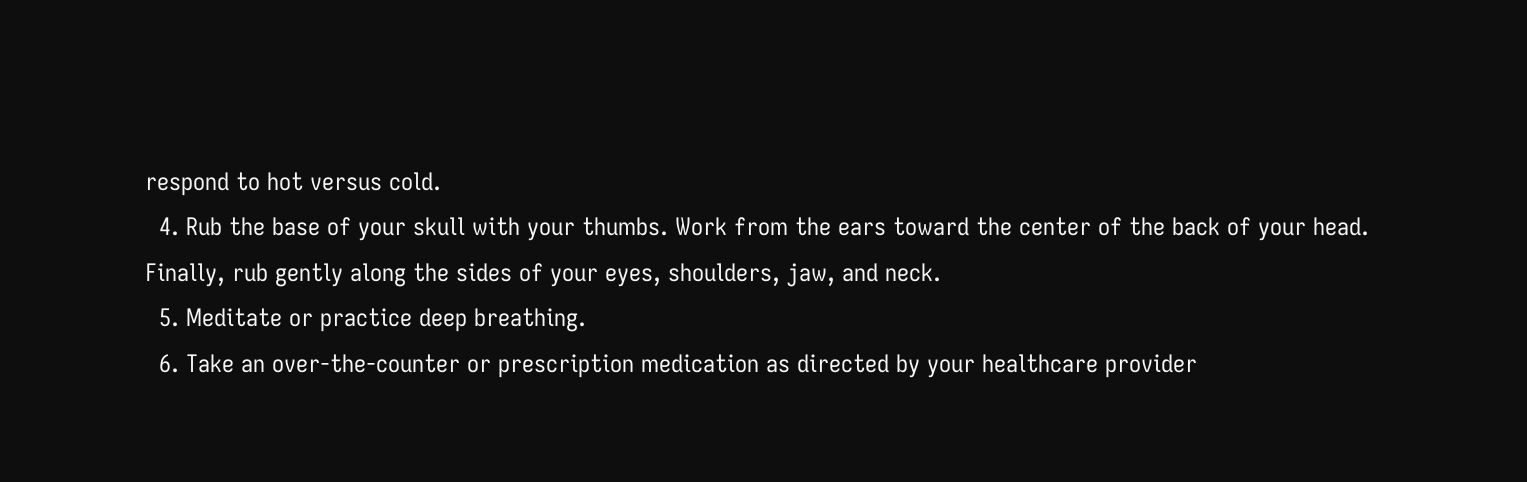respond to hot versus cold.
  4. Rub the base of your skull with your thumbs. Work from the ears toward the center of the back of your head. Finally, rub gently along the sides of your eyes, shoulders, jaw, and neck.
  5. Meditate or practice deep breathing.
  6. Take an over-the-counter or prescription medication as directed by your healthcare provider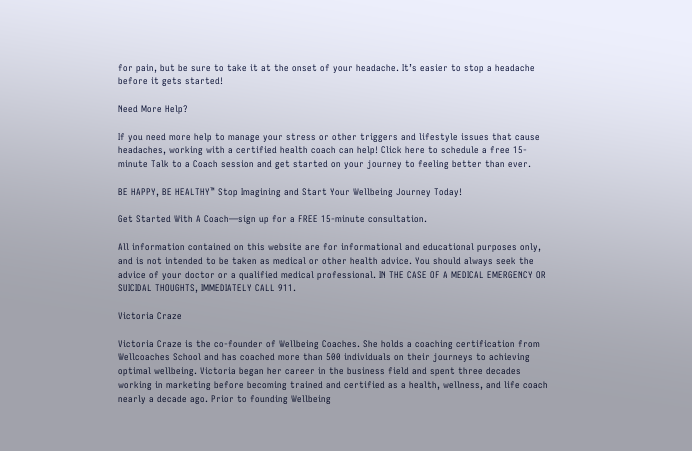for pain, but be sure to take it at the onset of your headache. It’s easier to stop a headache before it gets started!

Need More Help?

If you need more help to manage your stress or other triggers and lifestyle issues that cause headaches, working with a certified health coach can help! Click here to schedule a free 15-minute Talk to a Coach session and get started on your journey to feeling better than ever.

BE HAPPY, BE HEALTHY™ Stop Imagining and Start Your Wellbeing Journey Today!

Get Started With A Coach—sign up for a FREE 15-minute consultation.

All information contained on this website are for informational and educational purposes only, and is not intended to be taken as medical or other health advice. You should always seek the advice of your doctor or a qualified medical professional. IN THE CASE OF A MEDICAL EMERGENCY OR SUICIDAL THOUGHTS, IMMEDIATELY CALL 911.

Victoria Craze

Victoria Craze is the co-founder of Wellbeing Coaches. She holds a coaching certification from Wellcoaches School and has coached more than 500 individuals on their journeys to achieving optimal wellbeing. Victoria began her career in the business field and spent three decades working in marketing before becoming trained and certified as a health, wellness, and life coach nearly a decade ago. Prior to founding Wellbeing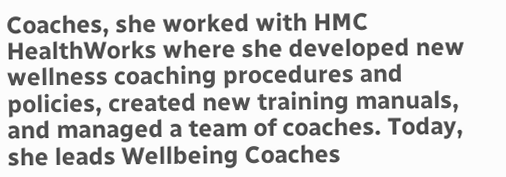Coaches, she worked with HMC HealthWorks where she developed new wellness coaching procedures and policies, created new training manuals, and managed a team of coaches. Today, she leads Wellbeing Coaches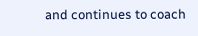and continues to coach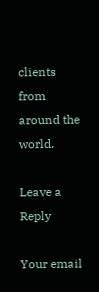clients from around the world.

Leave a Reply

Your email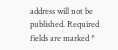address will not be published. Required fields are marked *